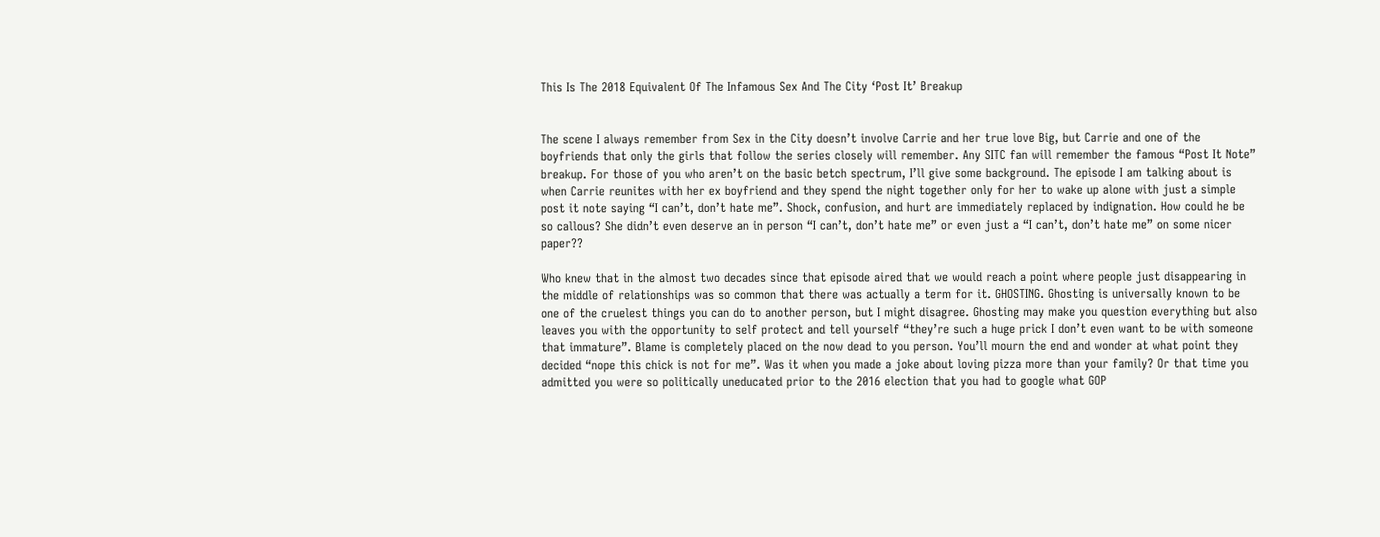This Is The 2018 Equivalent Of The Infamous Sex And The City ‘Post It’ Breakup


The scene I always remember from Sex in the City doesn’t involve Carrie and her true love Big, but Carrie and one of the boyfriends that only the girls that follow the series closely will remember. Any SITC fan will remember the famous “Post It Note” breakup. For those of you who aren’t on the basic betch spectrum, I’ll give some background. The episode I am talking about is when Carrie reunites with her ex boyfriend and they spend the night together only for her to wake up alone with just a simple post it note saying “I can’t, don’t hate me”. Shock, confusion, and hurt are immediately replaced by indignation. How could he be so callous? She didn’t even deserve an in person “I can’t, don’t hate me” or even just a “I can’t, don’t hate me” on some nicer paper??

Who knew that in the almost two decades since that episode aired that we would reach a point where people just disappearing in the middle of relationships was so common that there was actually a term for it. GHOSTING. Ghosting is universally known to be one of the cruelest things you can do to another person, but I might disagree. Ghosting may make you question everything but also leaves you with the opportunity to self protect and tell yourself “they’re such a huge prick I don’t even want to be with someone that immature”. Blame is completely placed on the now dead to you person. You’ll mourn the end and wonder at what point they decided “nope this chick is not for me”. Was it when you made a joke about loving pizza more than your family? Or that time you admitted you were so politically uneducated prior to the 2016 election that you had to google what GOP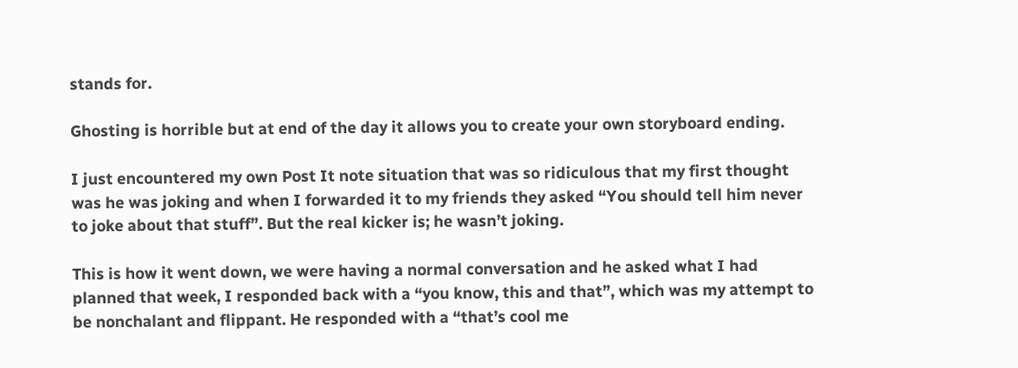stands for.

Ghosting is horrible but at end of the day it allows you to create your own storyboard ending.

I just encountered my own Post It note situation that was so ridiculous that my first thought was he was joking and when I forwarded it to my friends they asked “You should tell him never to joke about that stuff”. But the real kicker is; he wasn’t joking.

This is how it went down, we were having a normal conversation and he asked what I had planned that week, I responded back with a “you know, this and that”, which was my attempt to be nonchalant and flippant. He responded with a “that’s cool me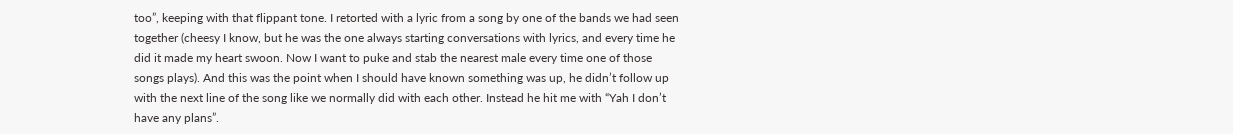too”, keeping with that flippant tone. I retorted with a lyric from a song by one of the bands we had seen together (cheesy I know, but he was the one always starting conversations with lyrics, and every time he did it made my heart swoon. Now I want to puke and stab the nearest male every time one of those songs plays). And this was the point when I should have known something was up, he didn’t follow up with the next line of the song like we normally did with each other. Instead he hit me with “Yah I don’t have any plans”.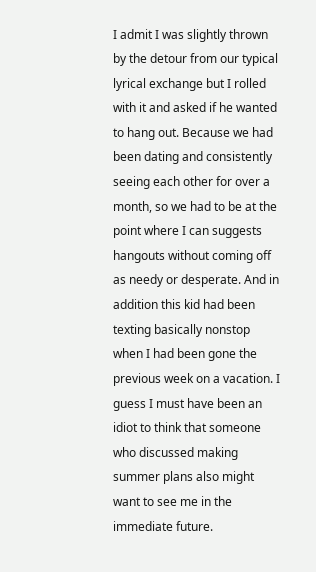I admit I was slightly thrown by the detour from our typical lyrical exchange but I rolled with it and asked if he wanted to hang out. Because we had been dating and consistently seeing each other for over a month, so we had to be at the point where I can suggests hangouts without coming off as needy or desperate. And in addition this kid had been texting basically nonstop when I had been gone the previous week on a vacation. I guess I must have been an idiot to think that someone who discussed making summer plans also might want to see me in the immediate future.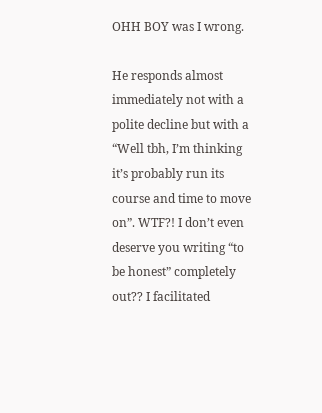OHH BOY was I wrong.

He responds almost immediately not with a polite decline but with a “Well tbh, I’m thinking it’s probably run its course and time to move on”. WTF?! I don’t even deserve you writing “to be honest” completely out?? I facilitated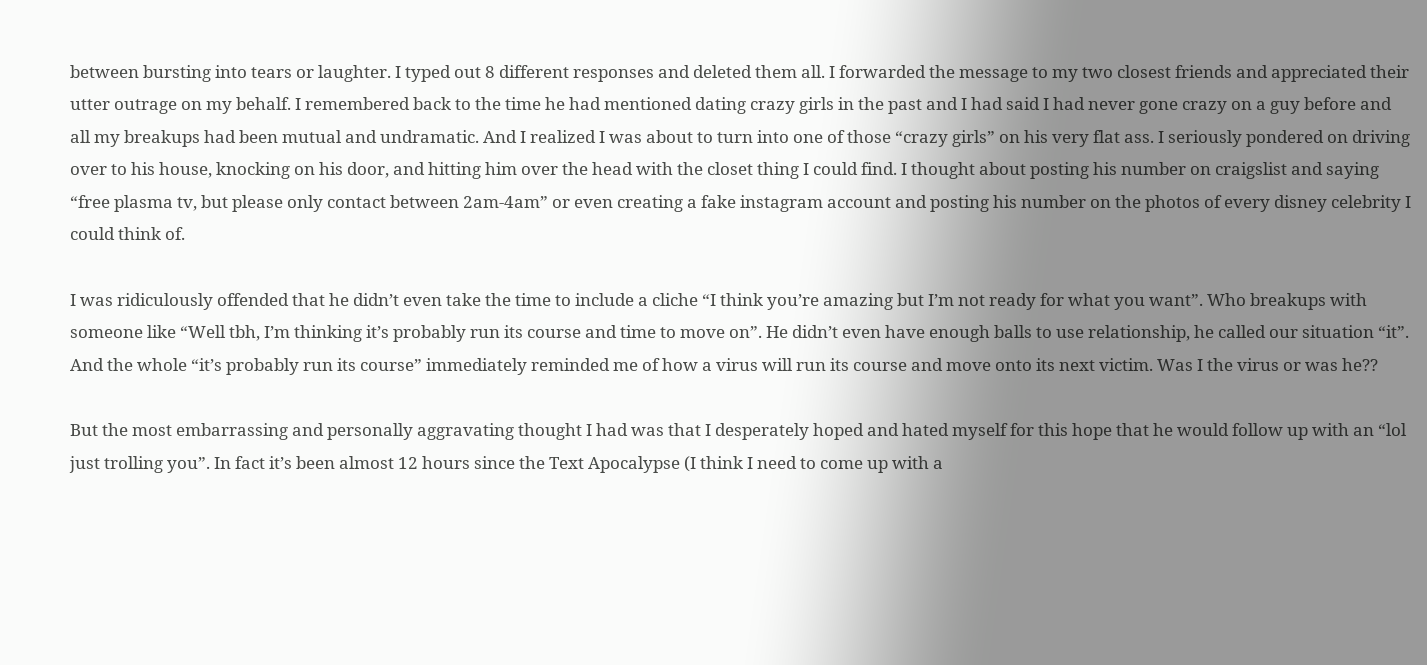between bursting into tears or laughter. I typed out 8 different responses and deleted them all. I forwarded the message to my two closest friends and appreciated their utter outrage on my behalf. I remembered back to the time he had mentioned dating crazy girls in the past and I had said I had never gone crazy on a guy before and all my breakups had been mutual and undramatic. And I realized I was about to turn into one of those “crazy girls” on his very flat ass. I seriously pondered on driving over to his house, knocking on his door, and hitting him over the head with the closet thing I could find. I thought about posting his number on craigslist and saying “free plasma tv, but please only contact between 2am-4am” or even creating a fake instagram account and posting his number on the photos of every disney celebrity I could think of.

I was ridiculously offended that he didn’t even take the time to include a cliche “I think you’re amazing but I’m not ready for what you want”. Who breakups with someone like “Well tbh, I’m thinking it’s probably run its course and time to move on”. He didn’t even have enough balls to use relationship, he called our situation “it”. And the whole “it’s probably run its course” immediately reminded me of how a virus will run its course and move onto its next victim. Was I the virus or was he??

But the most embarrassing and personally aggravating thought I had was that I desperately hoped and hated myself for this hope that he would follow up with an “lol just trolling you”. In fact it’s been almost 12 hours since the Text Apocalypse (I think I need to come up with a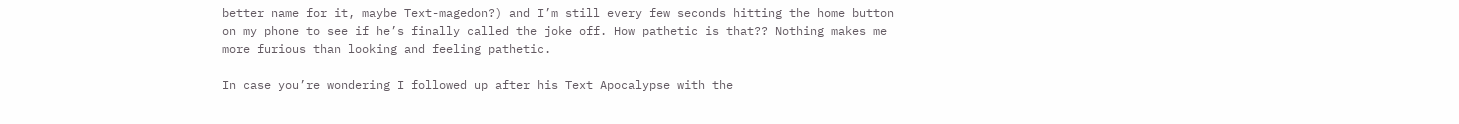better name for it, maybe Text-magedon?) and I’m still every few seconds hitting the home button on my phone to see if he’s finally called the joke off. How pathetic is that?? Nothing makes me more furious than looking and feeling pathetic.

In case you’re wondering I followed up after his Text Apocalypse with the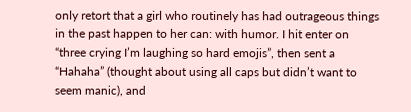only retort that a girl who routinely has had outrageous things in the past happen to her can: with humor. I hit enter on “three crying I’m laughing so hard emojis”, then sent a “Hahaha” (thought about using all caps but didn’t want to seem manic), and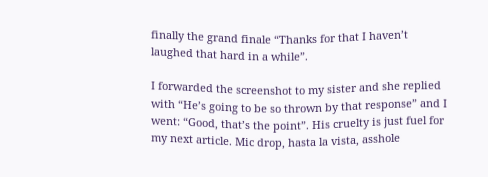finally the grand finale “Thanks for that I haven’t laughed that hard in a while”.

I forwarded the screenshot to my sister and she replied with “He’s going to be so thrown by that response” and I went: “Good, that’s the point”. His cruelty is just fuel for my next article. Mic drop, hasta la vista, asshole